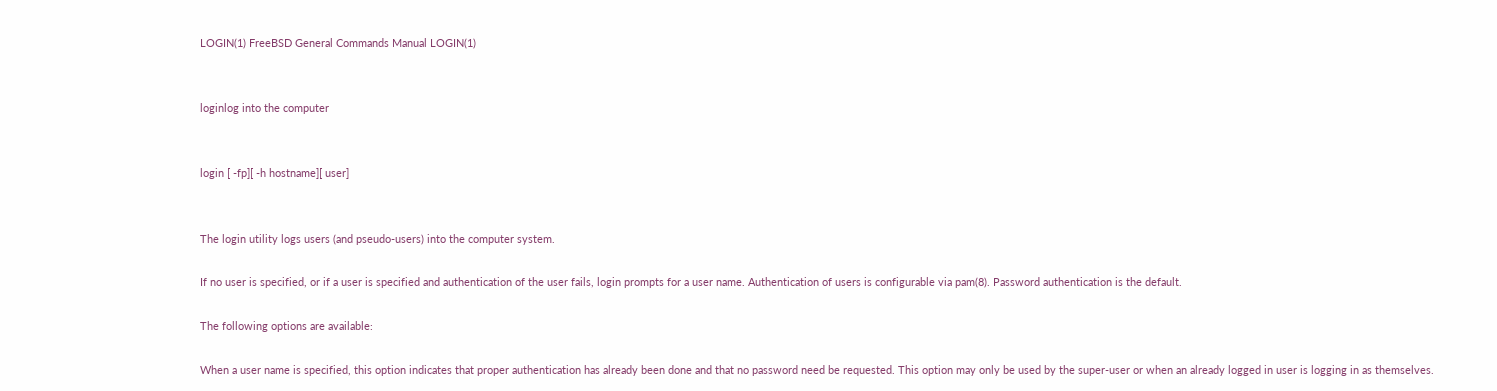LOGIN(1) FreeBSD General Commands Manual LOGIN(1)


loginlog into the computer


login [ -fp][ -h hostname][ user]


The login utility logs users (and pseudo-users) into the computer system.

If no user is specified, or if a user is specified and authentication of the user fails, login prompts for a user name. Authentication of users is configurable via pam(8). Password authentication is the default.

The following options are available:

When a user name is specified, this option indicates that proper authentication has already been done and that no password need be requested. This option may only be used by the super-user or when an already logged in user is logging in as themselves.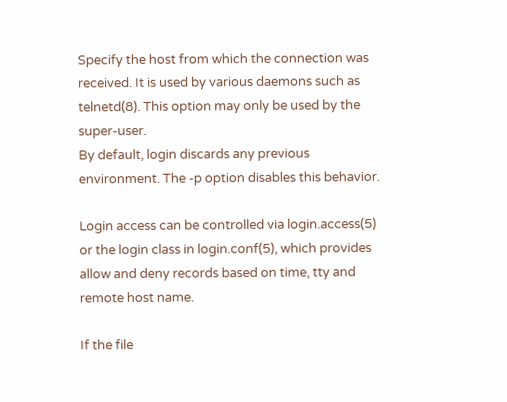Specify the host from which the connection was received. It is used by various daemons such as telnetd(8). This option may only be used by the super-user.
By default, login discards any previous environment. The -p option disables this behavior.

Login access can be controlled via login.access(5) or the login class in login.conf(5), which provides allow and deny records based on time, tty and remote host name.

If the file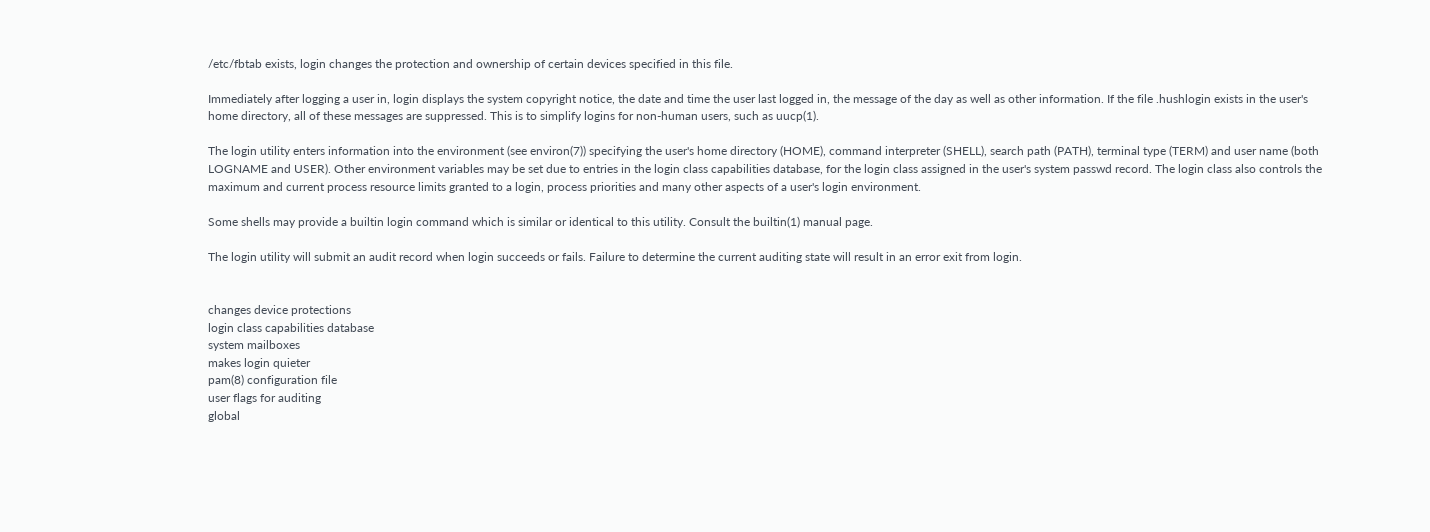/etc/fbtab exists, login changes the protection and ownership of certain devices specified in this file.

Immediately after logging a user in, login displays the system copyright notice, the date and time the user last logged in, the message of the day as well as other information. If the file .hushlogin exists in the user's home directory, all of these messages are suppressed. This is to simplify logins for non-human users, such as uucp(1).

The login utility enters information into the environment (see environ(7)) specifying the user's home directory (HOME), command interpreter (SHELL), search path (PATH), terminal type (TERM) and user name (both LOGNAME and USER). Other environment variables may be set due to entries in the login class capabilities database, for the login class assigned in the user's system passwd record. The login class also controls the maximum and current process resource limits granted to a login, process priorities and many other aspects of a user's login environment.

Some shells may provide a builtin login command which is similar or identical to this utility. Consult the builtin(1) manual page.

The login utility will submit an audit record when login succeeds or fails. Failure to determine the current auditing state will result in an error exit from login.


changes device protections
login class capabilities database
system mailboxes
makes login quieter
pam(8) configuration file
user flags for auditing
global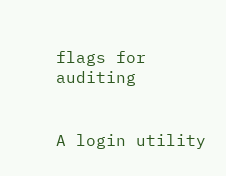flags for auditing


A login utility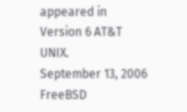appeared in Version 6 AT&T UNIX.
September 13, 2006 FreeBSD